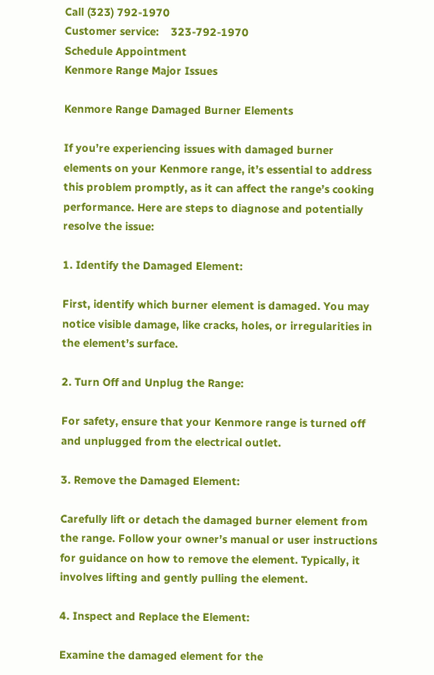Call (323) 792-1970
Customer service:    323-792-1970
Schedule Appointment
Kenmore Range Major Issues

Kenmore Range Damaged Burner Elements

If you’re experiencing issues with damaged burner elements on your Kenmore range, it’s essential to address this problem promptly, as it can affect the range’s cooking performance. Here are steps to diagnose and potentially resolve the issue:

1. Identify the Damaged Element:

First, identify which burner element is damaged. You may notice visible damage, like cracks, holes, or irregularities in the element’s surface.

2. Turn Off and Unplug the Range:

For safety, ensure that your Kenmore range is turned off and unplugged from the electrical outlet.

3. Remove the Damaged Element:

Carefully lift or detach the damaged burner element from the range. Follow your owner’s manual or user instructions for guidance on how to remove the element. Typically, it involves lifting and gently pulling the element.

4. Inspect and Replace the Element:

Examine the damaged element for the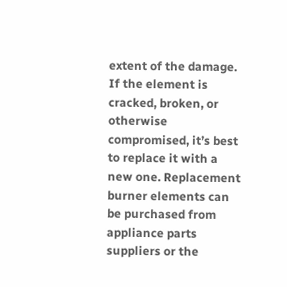extent of the damage. If the element is cracked, broken, or otherwise compromised, it’s best to replace it with a new one. Replacement burner elements can be purchased from appliance parts suppliers or the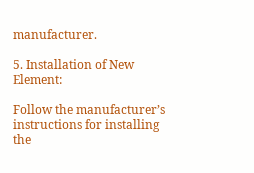manufacturer.

5. Installation of New Element:

Follow the manufacturer’s instructions for installing the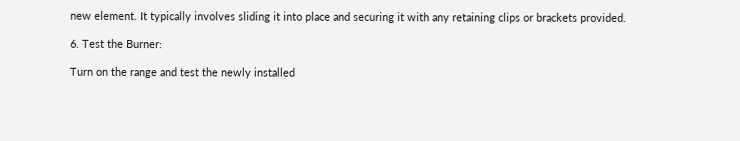new element. It typically involves sliding it into place and securing it with any retaining clips or brackets provided.

6. Test the Burner:

Turn on the range and test the newly installed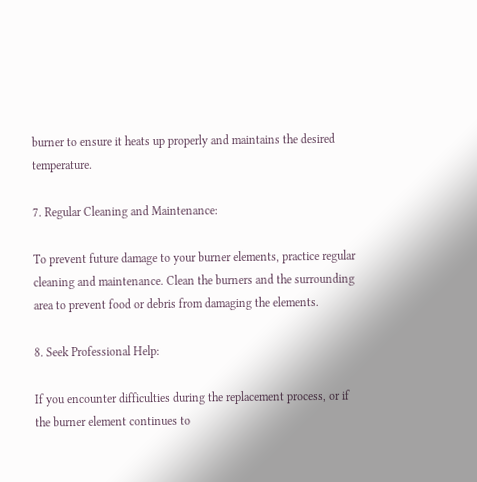burner to ensure it heats up properly and maintains the desired temperature.

7. Regular Cleaning and Maintenance:

To prevent future damage to your burner elements, practice regular cleaning and maintenance. Clean the burners and the surrounding area to prevent food or debris from damaging the elements.

8. Seek Professional Help:

If you encounter difficulties during the replacement process, or if the burner element continues to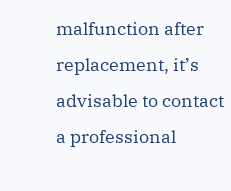malfunction after replacement, it’s advisable to contact a professional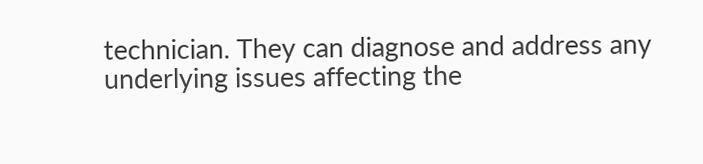technician. They can diagnose and address any underlying issues affecting the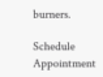burners.

Schedule Appointment